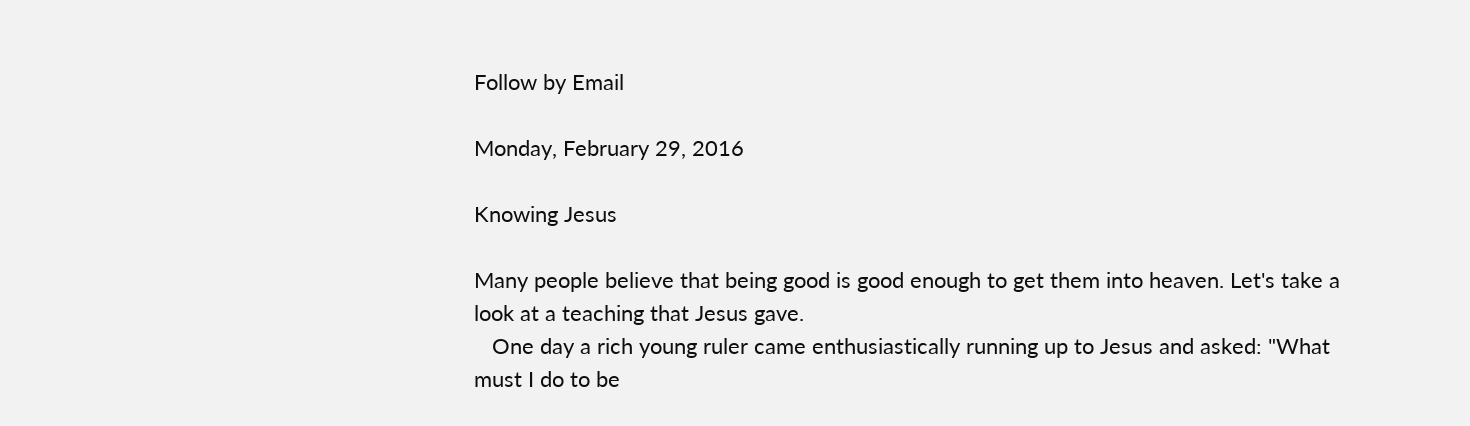Follow by Email

Monday, February 29, 2016

Knowing Jesus

Many people believe that being good is good enough to get them into heaven. Let's take a look at a teaching that Jesus gave.
   One day a rich young ruler came enthusiastically running up to Jesus and asked: "What must I do to be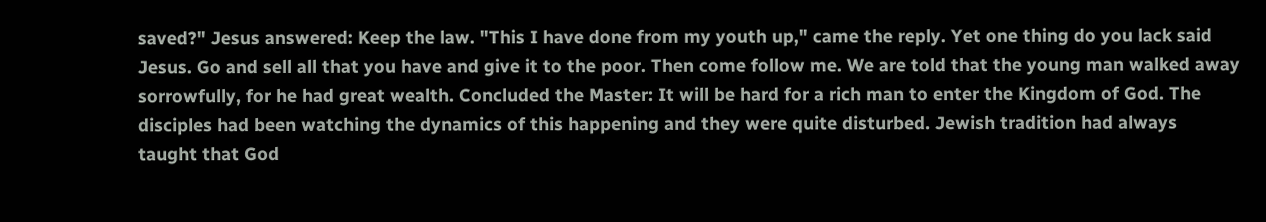saved?" Jesus answered: Keep the law. "This I have done from my youth up," came the reply. Yet one thing do you lack said Jesus. Go and sell all that you have and give it to the poor. Then come follow me. We are told that the young man walked away sorrowfully, for he had great wealth. Concluded the Master: It will be hard for a rich man to enter the Kingdom of God. The disciples had been watching the dynamics of this happening and they were quite disturbed. Jewish tradition had always taught that God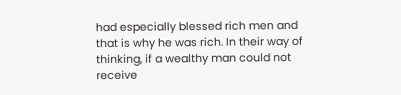had especially blessed rich men and that is why he was rich. In their way of thinking, if a wealthy man could not receive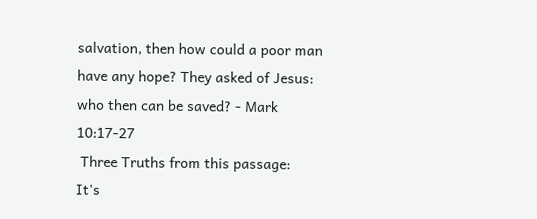salvation, then how could a poor man have any hope? They asked of Jesus: who then can be saved? - Mark 10:17-27
 Three Truths from this passage:
It's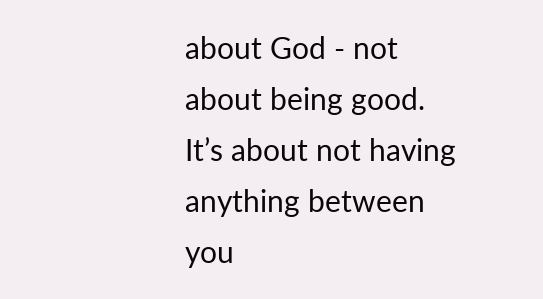about God - not about being good.
It’s about not having anything between you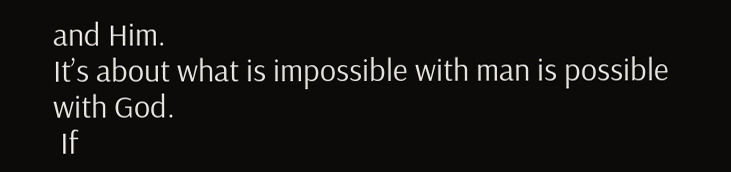and Him.
It’s about what is impossible with man is possible with God.
 If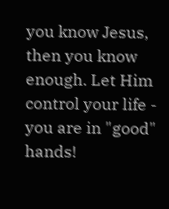you know Jesus, then you know enough. Let Him control your life - you are in "good" hands!